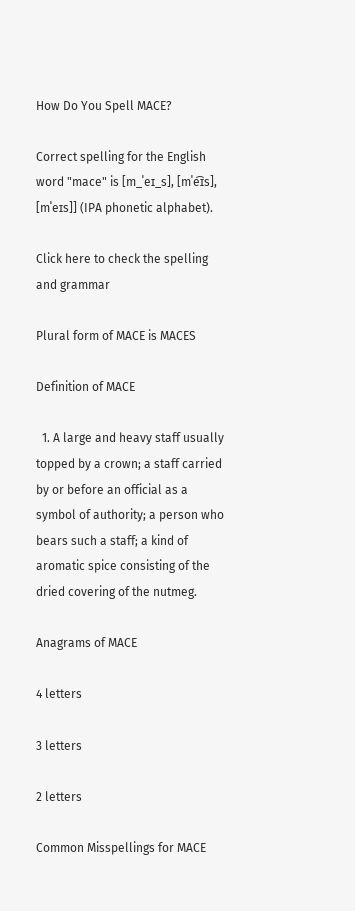How Do You Spell MACE?

Correct spelling for the English word "mace" is [m_ˈeɪ_s], [mˈe͡ɪs], [mˈeɪs]] (IPA phonetic alphabet).

Click here to check the spelling and grammar

Plural form of MACE is MACES

Definition of MACE

  1. A large and heavy staff usually topped by a crown; a staff carried by or before an official as a symbol of authority; a person who bears such a staff; a kind of aromatic spice consisting of the dried covering of the nutmeg.

Anagrams of MACE

4 letters

3 letters

2 letters

Common Misspellings for MACE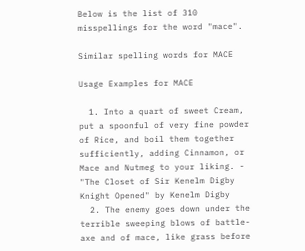Below is the list of 310 misspellings for the word "mace".

Similar spelling words for MACE

Usage Examples for MACE

  1. Into a quart of sweet Cream, put a spoonful of very fine powder of Rice, and boil them together sufficiently, adding Cinnamon, or Mace and Nutmeg to your liking. - "The Closet of Sir Kenelm Digby Knight Opened" by Kenelm Digby
  2. The enemy goes down under the terrible sweeping blows of battle- axe and of mace, like grass before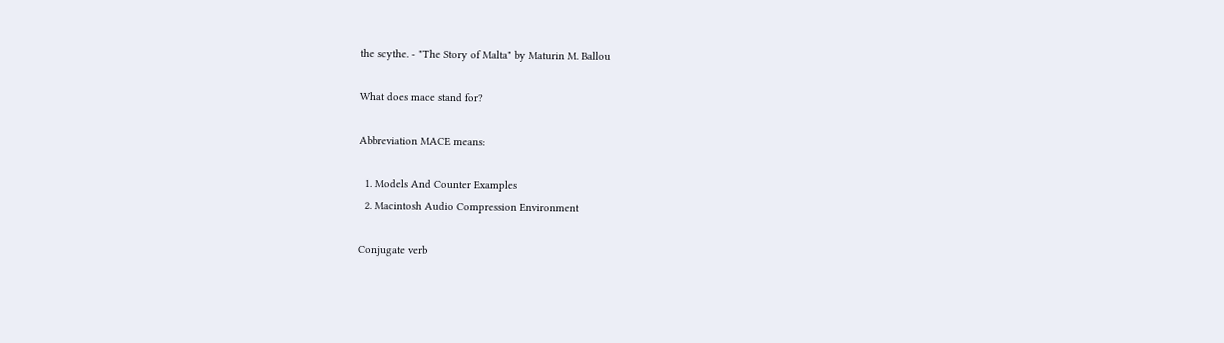the scythe. - "The Story of Malta" by Maturin M. Ballou

What does mace stand for?

Abbreviation MACE means:

  1. Models And Counter Examples
  2. Macintosh Audio Compression Environment

Conjugate verb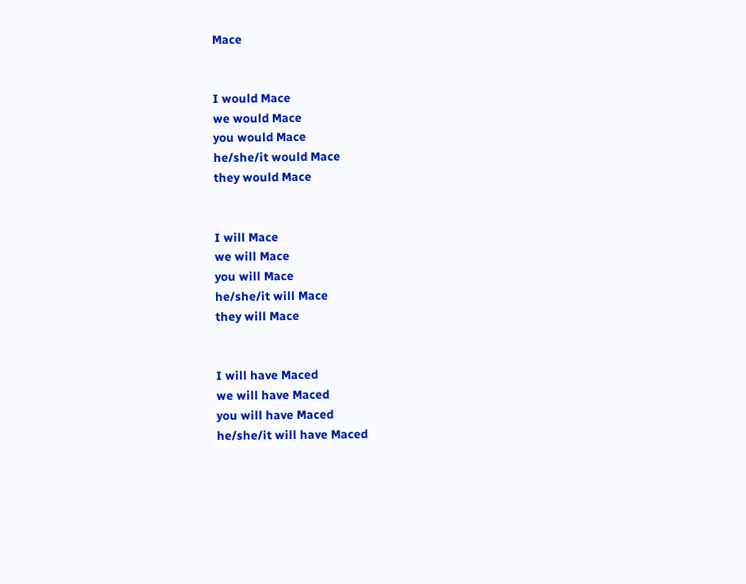Mace


I would Mace
we would Mace
you would Mace
he/she/it would Mace
they would Mace


I will Mace
we will Mace
you will Mace
he/she/it will Mace
they will Mace


I will have Maced
we will have Maced
you will have Maced
he/she/it will have Maced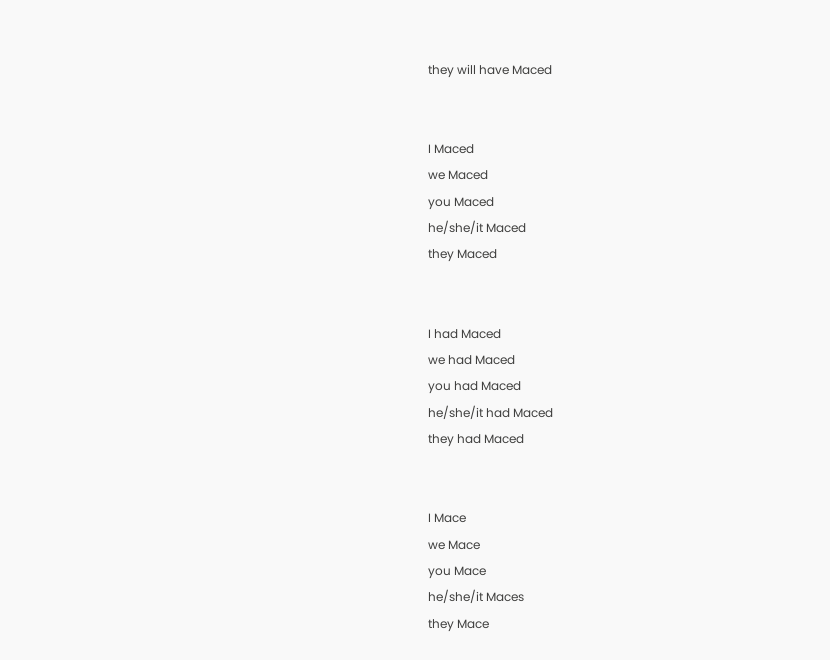they will have Maced


I Maced
we Maced
you Maced
he/she/it Maced
they Maced


I had Maced
we had Maced
you had Maced
he/she/it had Maced
they had Maced


I Mace
we Mace
you Mace
he/she/it Maces
they Mace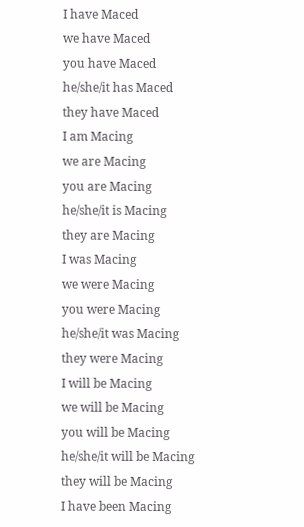I have Maced
we have Maced
you have Maced
he/she/it has Maced
they have Maced
I am Macing
we are Macing
you are Macing
he/she/it is Macing
they are Macing
I was Macing
we were Macing
you were Macing
he/she/it was Macing
they were Macing
I will be Macing
we will be Macing
you will be Macing
he/she/it will be Macing
they will be Macing
I have been Macing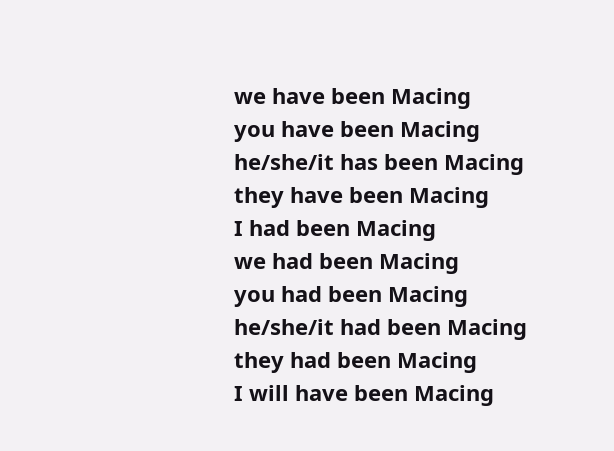we have been Macing
you have been Macing
he/she/it has been Macing
they have been Macing
I had been Macing
we had been Macing
you had been Macing
he/she/it had been Macing
they had been Macing
I will have been Macing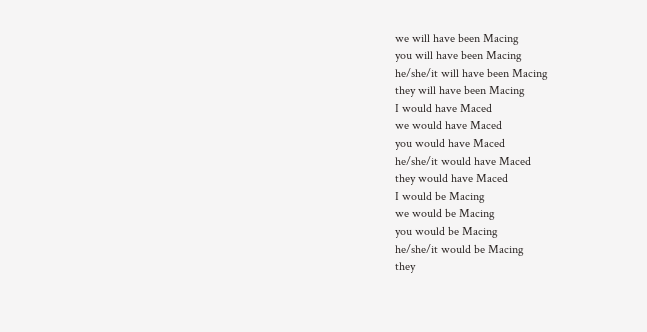we will have been Macing
you will have been Macing
he/she/it will have been Macing
they will have been Macing
I would have Maced
we would have Maced
you would have Maced
he/she/it would have Maced
they would have Maced
I would be Macing
we would be Macing
you would be Macing
he/she/it would be Macing
they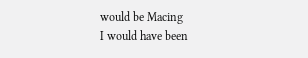would be Macing
I would have been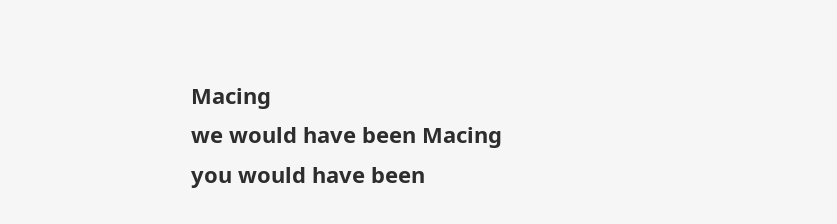Macing
we would have been Macing
you would have been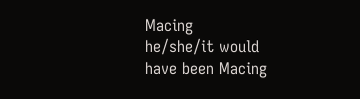Macing
he/she/it would have been Macing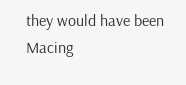they would have been Macing